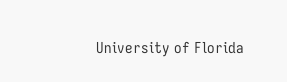University of Florida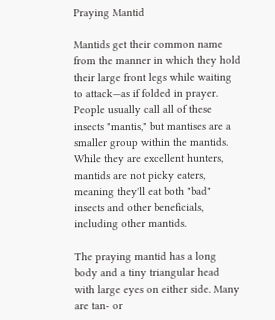Praying Mantid

Mantids get their common name from the manner in which they hold their large front legs while waiting to attack—as if folded in prayer. People usually call all of these insects "mantis," but mantises are a smaller group within the mantids. While they are excellent hunters, mantids are not picky eaters, meaning they'll eat both "bad" insects and other beneficials, including other mantids.

The praying mantid has a long body and a tiny triangular head with large eyes on either side. Many are tan- or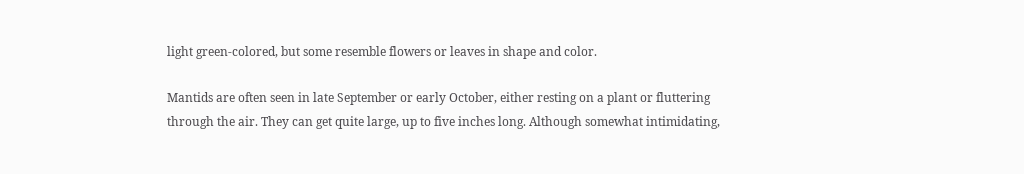light green-colored, but some resemble flowers or leaves in shape and color.

Mantids are often seen in late September or early October, either resting on a plant or fluttering through the air. They can get quite large, up to five inches long. Although somewhat intimidating,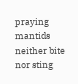praying mantids neither bite nor sting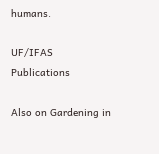humans.

UF/IFAS Publications

Also on Gardening in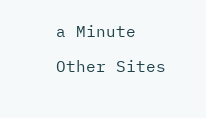a Minute

Other Sites